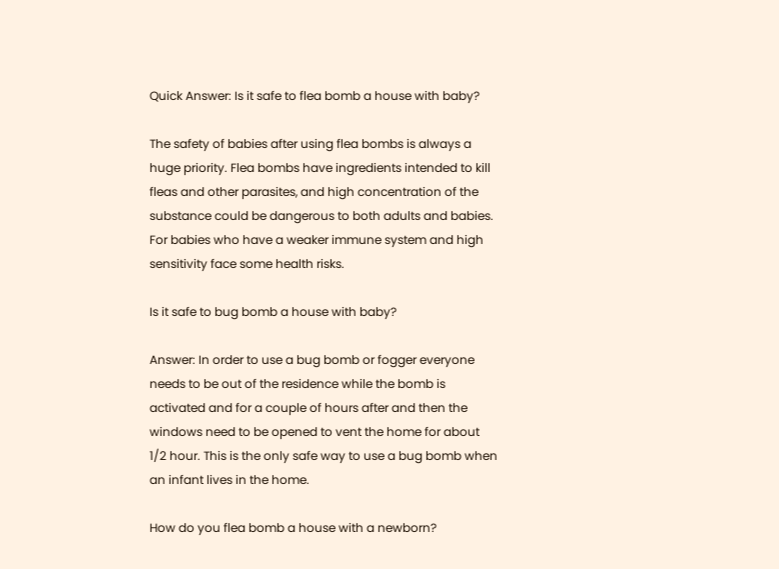Quick Answer: Is it safe to flea bomb a house with baby?

The safety of babies after using flea bombs is always a huge priority. Flea bombs have ingredients intended to kill fleas and other parasites, and high concentration of the substance could be dangerous to both adults and babies. For babies who have a weaker immune system and high sensitivity face some health risks.

Is it safe to bug bomb a house with baby?

Answer: In order to use a bug bomb or fogger everyone needs to be out of the residence while the bomb is activated and for a couple of hours after and then the windows need to be opened to vent the home for about 1/2 hour. This is the only safe way to use a bug bomb when an infant lives in the home.

How do you flea bomb a house with a newborn?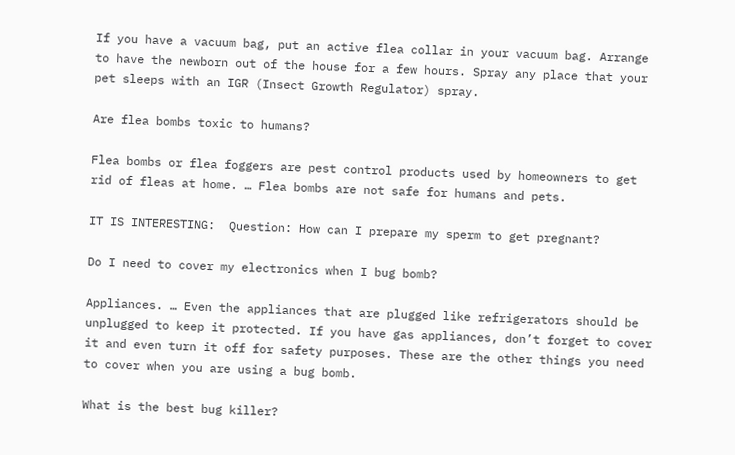If you have a vacuum bag, put an active flea collar in your vacuum bag. Arrange to have the newborn out of the house for a few hours. Spray any place that your pet sleeps with an IGR (Insect Growth Regulator) spray.

Are flea bombs toxic to humans?

Flea bombs or flea foggers are pest control products used by homeowners to get rid of fleas at home. … Flea bombs are not safe for humans and pets.

IT IS INTERESTING:  Question: How can I prepare my sperm to get pregnant?

Do I need to cover my electronics when I bug bomb?

Appliances. … Even the appliances that are plugged like refrigerators should be unplugged to keep it protected. If you have gas appliances, don’t forget to cover it and even turn it off for safety purposes. These are the other things you need to cover when you are using a bug bomb.

What is the best bug killer?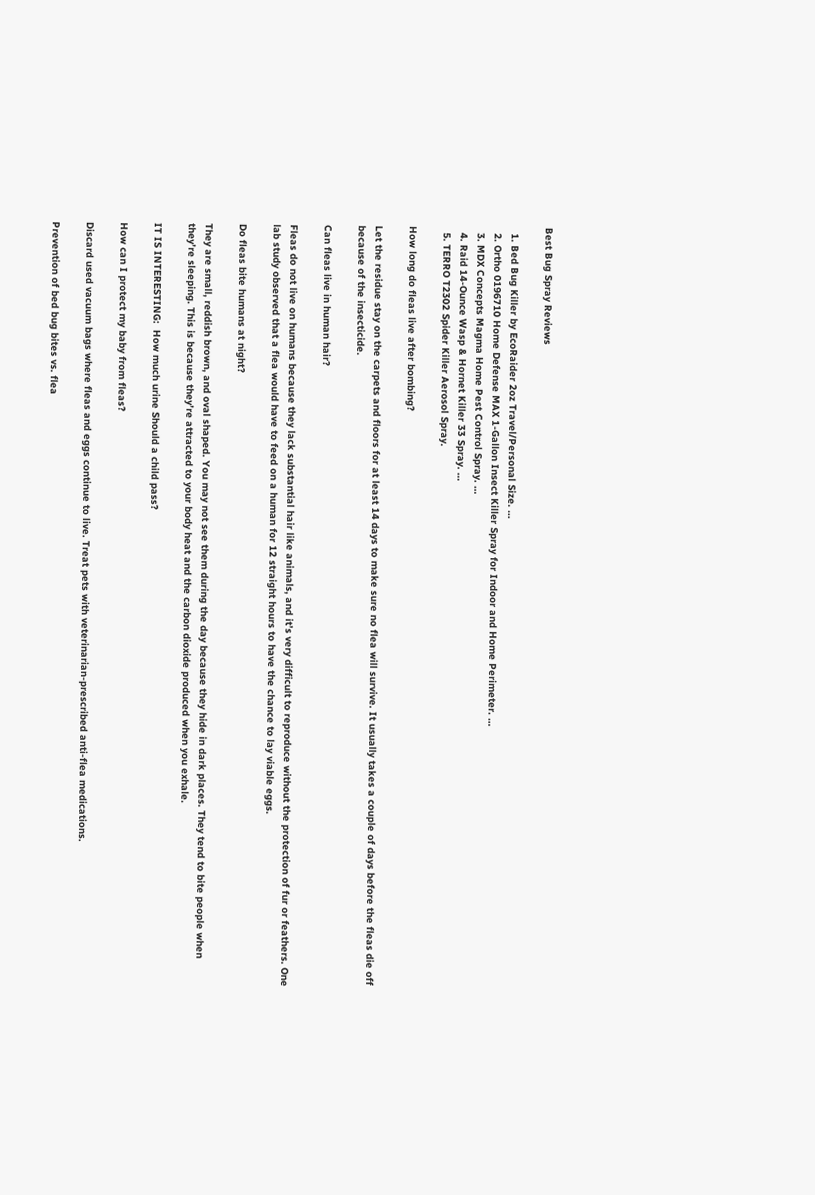Best Bug Spray Reviews

  1. Bed Bug Killer by EcoRaider 2oz Travel/Personal Size. …
  2. Ortho 0196710 Home Defense MAX 1-Gallon Insect Killer Spray for Indoor and Home Perimeter. …
  3. MDX Concepts Magma Home Pest Control Spray. …
  4. Raid 14-Ounce Wasp & Hornet Killer 33 Spray. …
  5. TERRO T2302 Spider Killer Aerosol Spray.

How long do fleas live after bombing?

Let the residue stay on the carpets and floors for at least 14 days to make sure no flea will survive. It usually takes a couple of days before the fleas die off because of the insecticide.

Can fleas live in human hair?

Fleas do not live on humans because they lack substantial hair like animals, and it’s very difficult to reproduce without the protection of fur or feathers. One lab study observed that a flea would have to feed on a human for 12 straight hours to have the chance to lay viable eggs.

Do fleas bite humans at night?

They are small, reddish brown, and oval shaped. You may not see them during the day because they hide in dark places. They tend to bite people when they’re sleeping. This is because they’re attracted to your body heat and the carbon dioxide produced when you exhale.

IT IS INTERESTING:  How much urine Should a child pass?

How can I protect my baby from fleas?

Discard used vacuum bags where fleas and eggs continue to live. Treat pets with veterinarian-prescribed anti-flea medications.

Prevention of bed bug bites vs. flea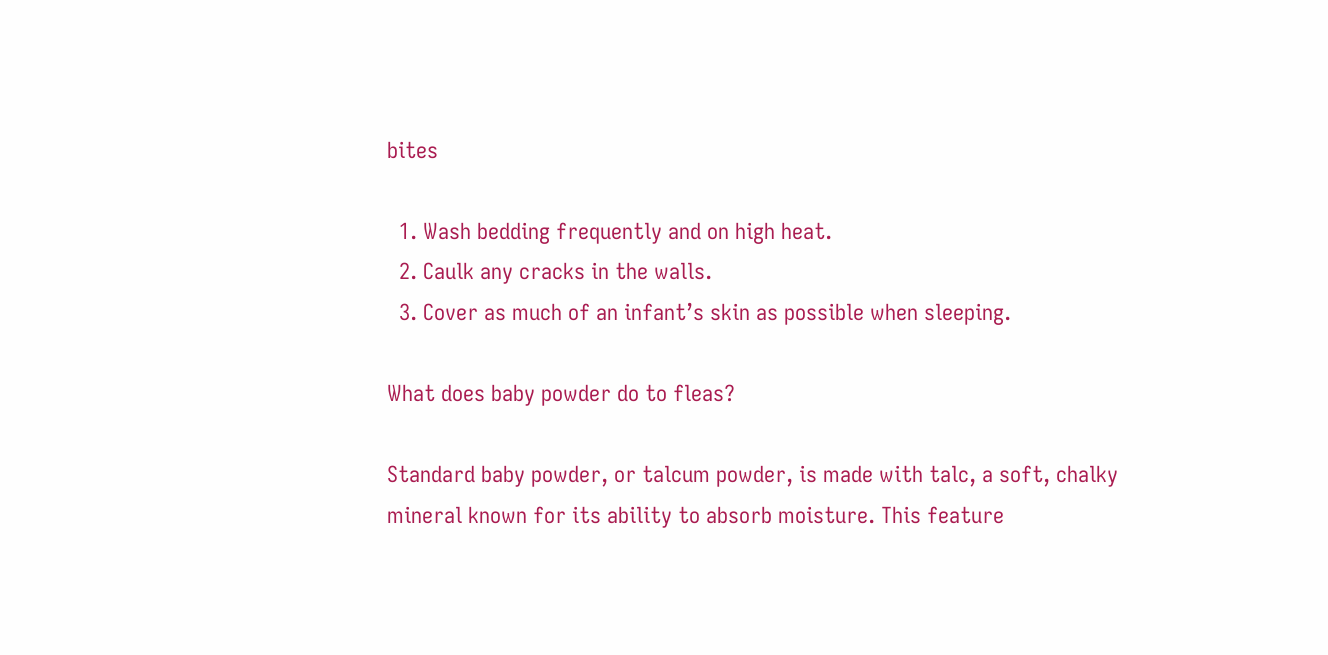bites

  1. Wash bedding frequently and on high heat.
  2. Caulk any cracks in the walls.
  3. Cover as much of an infant’s skin as possible when sleeping.

What does baby powder do to fleas?

Standard baby powder, or talcum powder, is made with talc, a soft, chalky mineral known for its ability to absorb moisture. This feature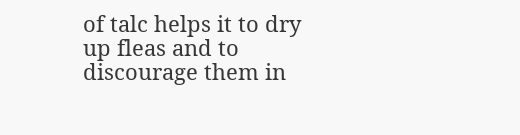of talc helps it to dry up fleas and to discourage them in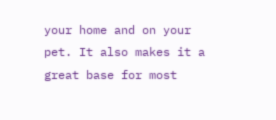your home and on your pet. It also makes it a great base for most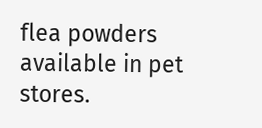flea powders available in pet stores.